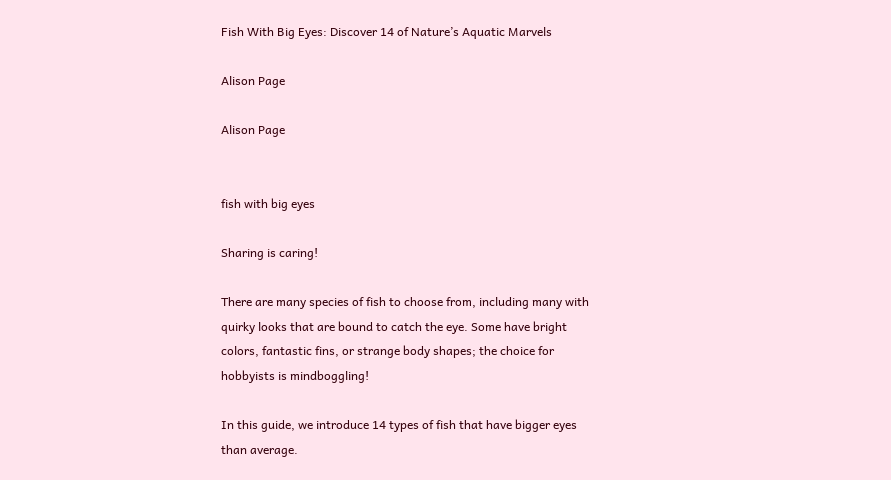Fish With Big Eyes: Discover 14 of Nature’s Aquatic Marvels

Alison Page

Alison Page


fish with big eyes

Sharing is caring!

There are many species of fish to choose from, including many with quirky looks that are bound to catch the eye. Some have bright colors, fantastic fins, or strange body shapes; the choice for hobbyists is mindboggling!

In this guide, we introduce 14 types of fish that have bigger eyes than average.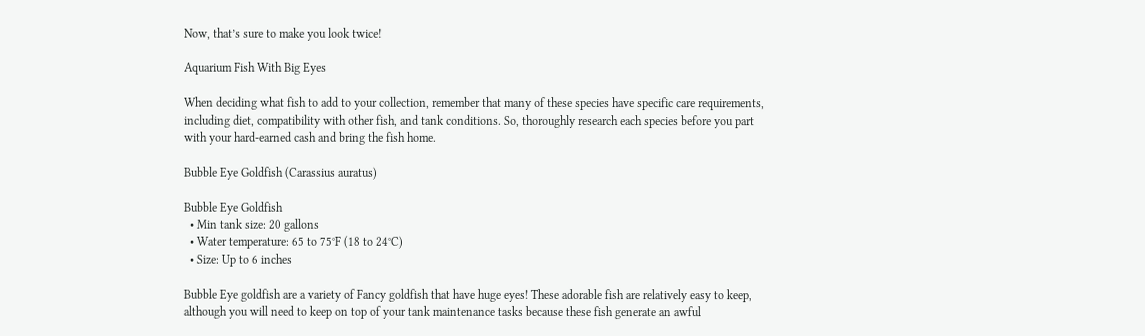Now, that’s sure to make you look twice!

Aquarium Fish With Big Eyes

When deciding what fish to add to your collection, remember that many of these species have specific care requirements, including diet, compatibility with other fish, and tank conditions. So, thoroughly research each species before you part with your hard-earned cash and bring the fish home.

Bubble Eye Goldfish (Carassius auratus)

Bubble Eye Goldfish
  • Min tank size: 20 gallons
  • Water temperature: 65 to 75°F (18 to 24°C)
  • Size: Up to 6 inches

Bubble Eye goldfish are a variety of Fancy goldfish that have huge eyes! These adorable fish are relatively easy to keep, although you will need to keep on top of your tank maintenance tasks because these fish generate an awful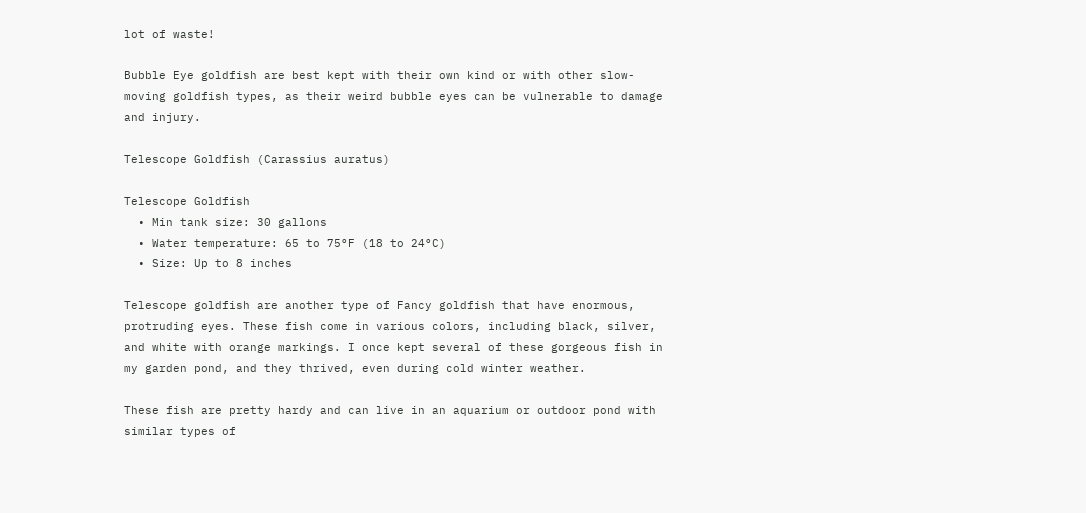lot of waste!

Bubble Eye goldfish are best kept with their own kind or with other slow-moving goldfish types, as their weird bubble eyes can be vulnerable to damage and injury.

Telescope Goldfish (Carassius auratus)

Telescope Goldfish
  • Min tank size: 30 gallons
  • Water temperature: 65 to 75°F (18 to 24°C)
  • Size: Up to 8 inches

Telescope goldfish are another type of Fancy goldfish that have enormous, protruding eyes. These fish come in various colors, including black, silver, and white with orange markings. I once kept several of these gorgeous fish in my garden pond, and they thrived, even during cold winter weather.

These fish are pretty hardy and can live in an aquarium or outdoor pond with similar types of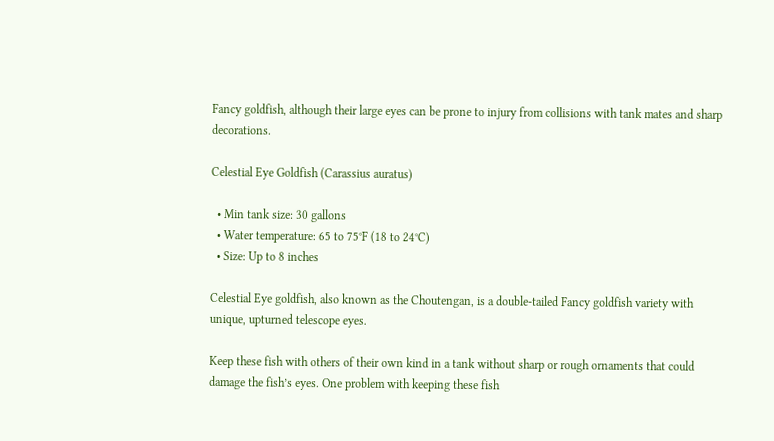Fancy goldfish, although their large eyes can be prone to injury from collisions with tank mates and sharp decorations.

Celestial Eye Goldfish (Carassius auratus)

  • Min tank size: 30 gallons
  • Water temperature: 65 to 75°F (18 to 24°C)
  • Size: Up to 8 inches

Celestial Eye goldfish, also known as the Choutengan, is a double-tailed Fancy goldfish variety with unique, upturned telescope eyes.

Keep these fish with others of their own kind in a tank without sharp or rough ornaments that could damage the fish’s eyes. One problem with keeping these fish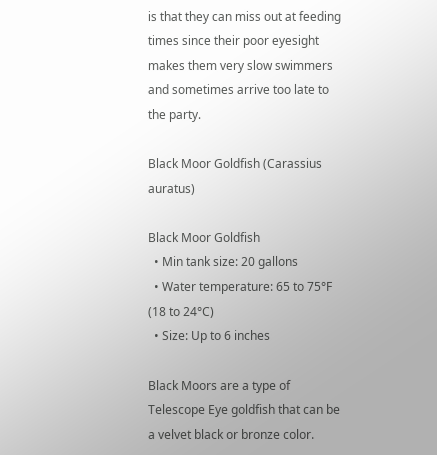is that they can miss out at feeding times since their poor eyesight makes them very slow swimmers and sometimes arrive too late to the party.

Black Moor Goldfish (Carassius auratus)

Black Moor Goldfish
  • Min tank size: 20 gallons
  • Water temperature: 65 to 75°F (18 to 24°C)
  • Size: Up to 6 inches

Black Moors are a type of Telescope Eye goldfish that can be a velvet black or bronze color.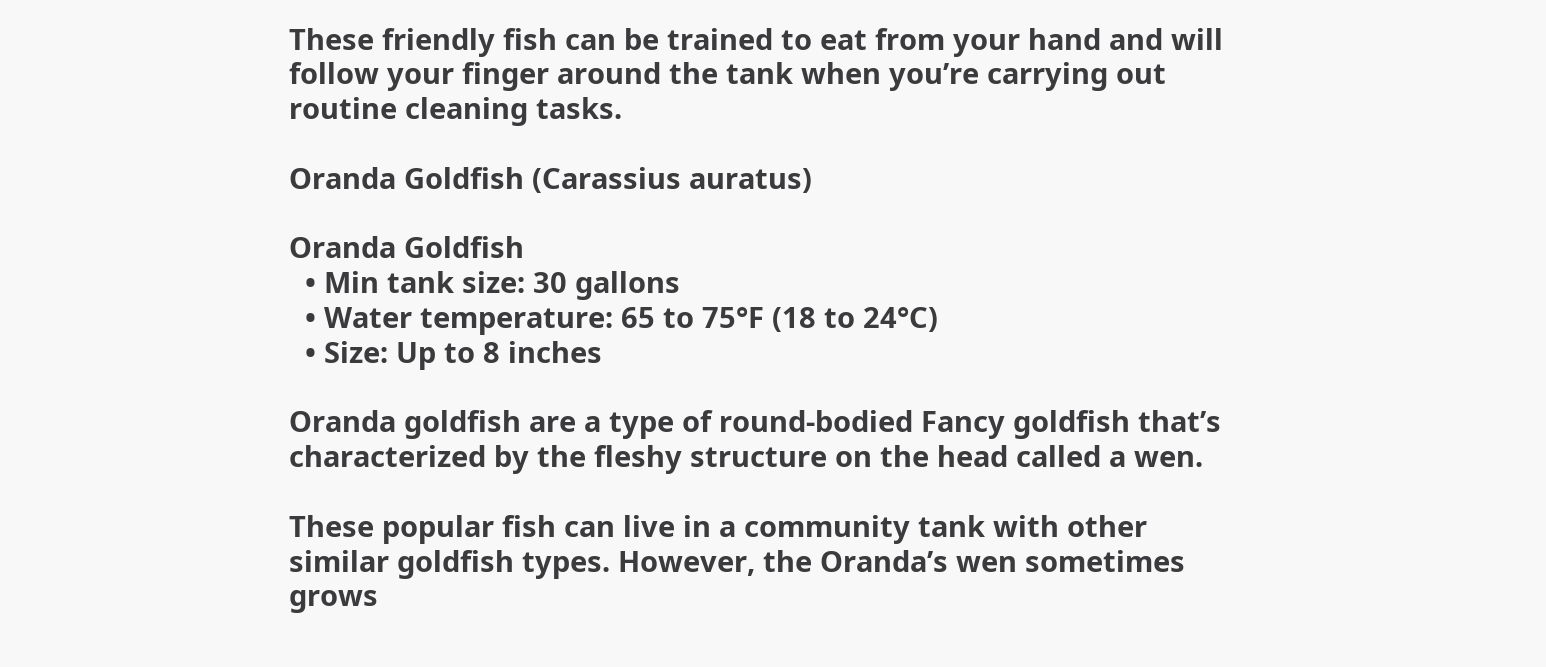These friendly fish can be trained to eat from your hand and will follow your finger around the tank when you’re carrying out routine cleaning tasks.

Oranda Goldfish (Carassius auratus)

Oranda Goldfish
  • Min tank size: 30 gallons
  • Water temperature: 65 to 75°F (18 to 24°C)
  • Size: Up to 8 inches

Oranda goldfish are a type of round-bodied Fancy goldfish that’s characterized by the fleshy structure on the head called a wen.

These popular fish can live in a community tank with other similar goldfish types. However, the Oranda’s wen sometimes grows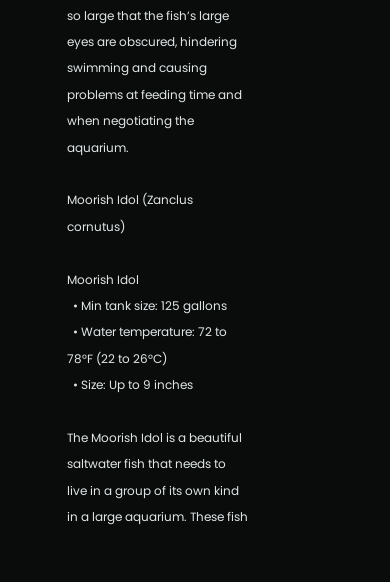so large that the fish’s large eyes are obscured, hindering swimming and causing problems at feeding time and when negotiating the aquarium.

Moorish Idol (Zanclus cornutus)

Moorish Idol
  • Min tank size: 125 gallons
  • Water temperature: 72 to 78°F (22 to 26°C)
  • Size: Up to 9 inches

The Moorish Idol is a beautiful saltwater fish that needs to live in a group of its own kind in a large aquarium. These fish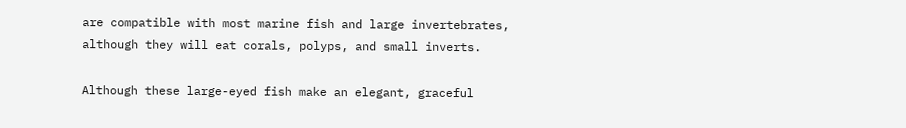are compatible with most marine fish and large invertebrates, although they will eat corals, polyps, and small inverts.

Although these large-eyed fish make an elegant, graceful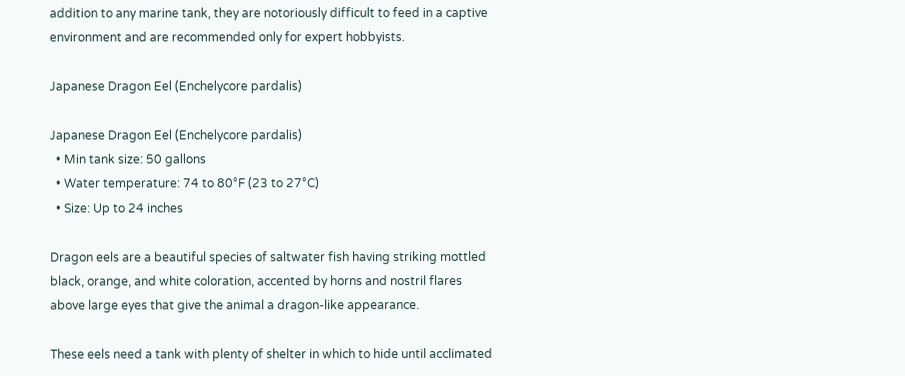addition to any marine tank, they are notoriously difficult to feed in a captive environment and are recommended only for expert hobbyists.

Japanese Dragon Eel (Enchelycore pardalis)

Japanese Dragon Eel (Enchelycore pardalis)
  • Min tank size: 50 gallons
  • Water temperature: 74 to 80°F (23 to 27°C)
  • Size: Up to 24 inches

Dragon eels are a beautiful species of saltwater fish having striking mottled black, orange, and white coloration, accented by horns and nostril flares above large eyes that give the animal a dragon-like appearance.

These eels need a tank with plenty of shelter in which to hide until acclimated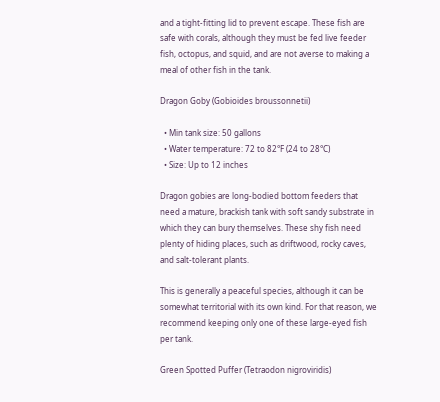and a tight-fitting lid to prevent escape. These fish are safe with corals, although they must be fed live feeder fish, octopus, and squid, and are not averse to making a meal of other fish in the tank.

Dragon Goby (Gobioides broussonnetii)

  • Min tank size: 50 gallons
  • Water temperature: 72 to 82°F (24 to 28°C)
  • Size: Up to 12 inches

Dragon gobies are long-bodied bottom feeders that need a mature, brackish tank with soft sandy substrate in which they can bury themselves. These shy fish need plenty of hiding places, such as driftwood, rocky caves, and salt-tolerant plants.

This is generally a peaceful species, although it can be somewhat territorial with its own kind. For that reason, we recommend keeping only one of these large-eyed fish per tank.

Green Spotted Puffer (Tetraodon nigroviridis)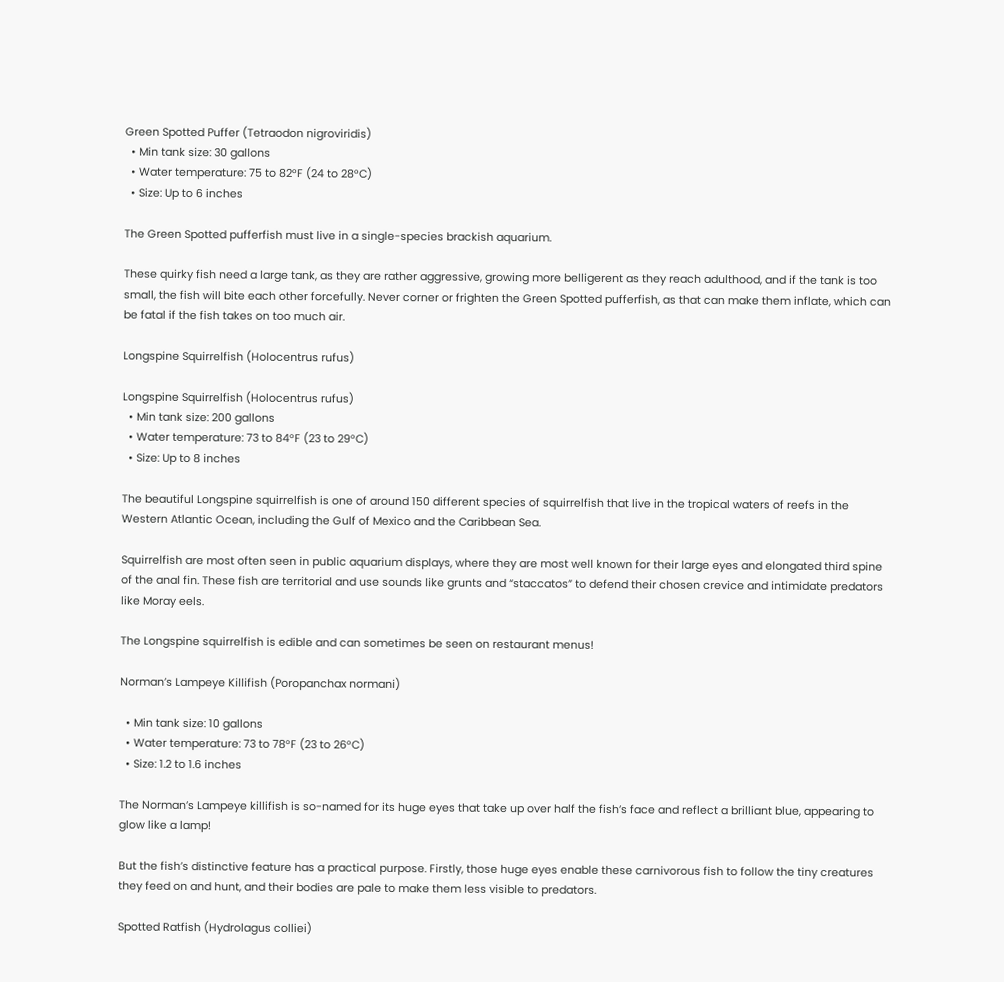Green Spotted Puffer (Tetraodon nigroviridis)
  • Min tank size: 30 gallons
  • Water temperature: 75 to 82°F (24 to 28°C)
  • Size: Up to 6 inches

The Green Spotted pufferfish must live in a single-species brackish aquarium.

These quirky fish need a large tank, as they are rather aggressive, growing more belligerent as they reach adulthood, and if the tank is too small, the fish will bite each other forcefully. Never corner or frighten the Green Spotted pufferfish, as that can make them inflate, which can be fatal if the fish takes on too much air.

Longspine Squirrelfish (Holocentrus rufus)

Longspine Squirrelfish (Holocentrus rufus)
  • Min tank size: 200 gallons
  • Water temperature: 73 to 84°F (23 to 29°C)
  • Size: Up to 8 inches

The beautiful Longspine squirrelfish is one of around 150 different species of squirrelfish that live in the tropical waters of reefs in the Western Atlantic Ocean, including the Gulf of Mexico and the Caribbean Sea.

Squirrelfish are most often seen in public aquarium displays, where they are most well known for their large eyes and elongated third spine of the anal fin. These fish are territorial and use sounds like grunts and “staccatos” to defend their chosen crevice and intimidate predators like Moray eels.

The Longspine squirrelfish is edible and can sometimes be seen on restaurant menus!

Norman’s Lampeye Killifish (Poropanchax normani)

  • Min tank size: 10 gallons
  • Water temperature: 73 to 78°F (23 to 26°C)
  • Size: 1.2 to 1.6 inches

The Norman’s Lampeye killifish is so-named for its huge eyes that take up over half the fish’s face and reflect a brilliant blue, appearing to glow like a lamp!

But the fish’s distinctive feature has a practical purpose. Firstly, those huge eyes enable these carnivorous fish to follow the tiny creatures they feed on and hunt, and their bodies are pale to make them less visible to predators.

Spotted Ratfish (Hydrolagus colliei)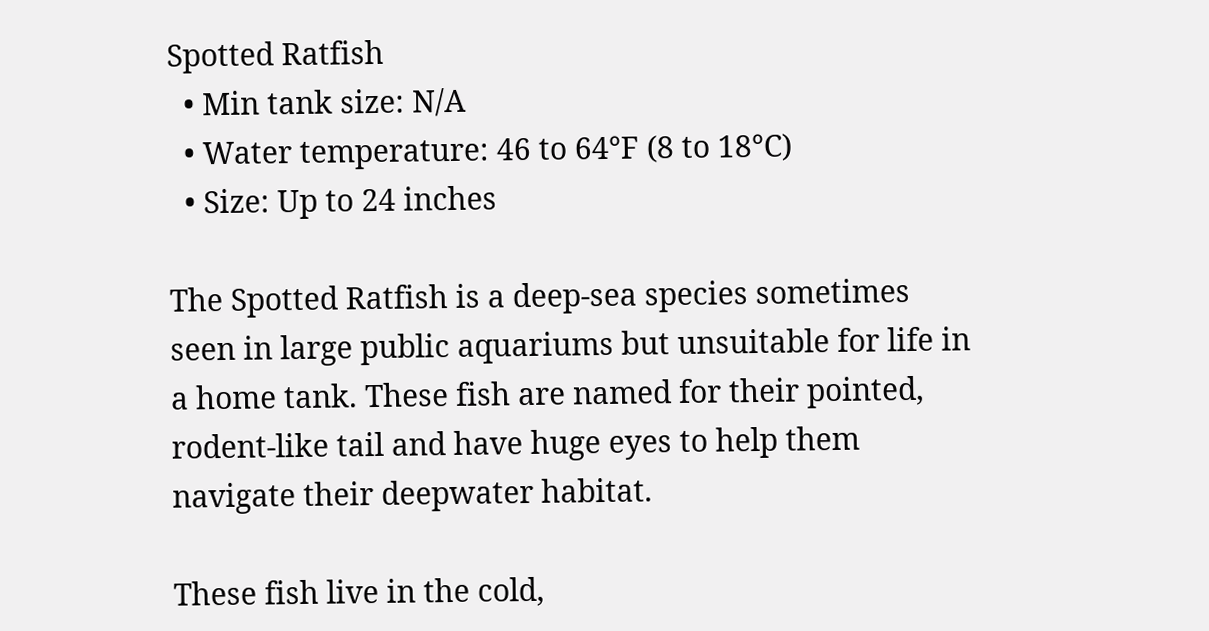Spotted Ratfish
  • Min tank size: N/A
  • Water temperature: 46 to 64°F (8 to 18°C)
  • Size: Up to 24 inches

The Spotted Ratfish is a deep-sea species sometimes seen in large public aquariums but unsuitable for life in a home tank. These fish are named for their pointed, rodent-like tail and have huge eyes to help them navigate their deepwater habitat.

These fish live in the cold,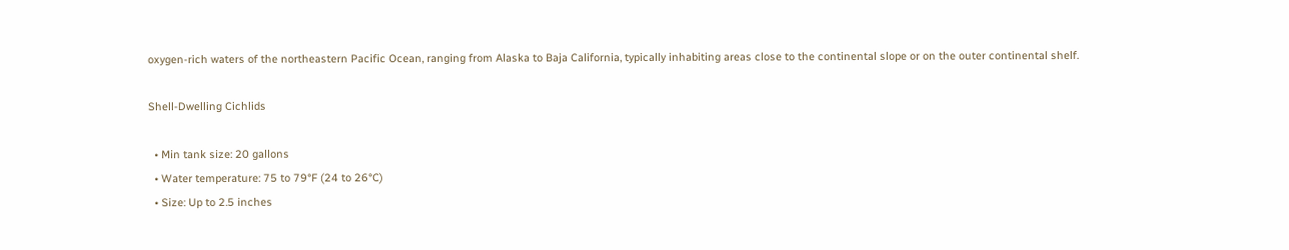oxygen-rich waters of the northeastern Pacific Ocean, ranging from Alaska to Baja California, typically inhabiting areas close to the continental slope or on the outer continental shelf.

Shell-Dwelling Cichlids

  • Min tank size: 20 gallons
  • Water temperature: 75 to 79°F (24 to 26°C)
  • Size: Up to 2.5 inches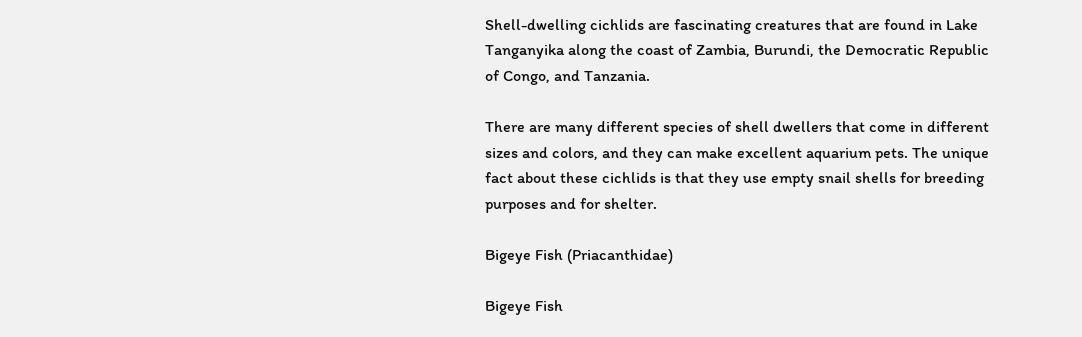Shell-dwelling cichlids are fascinating creatures that are found in Lake Tanganyika along the coast of Zambia, Burundi, the Democratic Republic of Congo, and Tanzania.

There are many different species of shell dwellers that come in different sizes and colors, and they can make excellent aquarium pets. The unique fact about these cichlids is that they use empty snail shells for breeding purposes and for shelter.

Bigeye Fish (Priacanthidae)

Bigeye Fish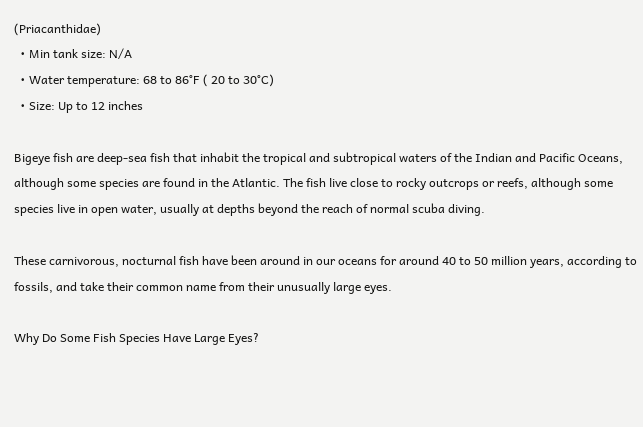(Priacanthidae)
  • Min tank size: N/A
  • Water temperature: 68 to 86°F ( 20 to 30°C)
  • Size: Up to 12 inches

Bigeye fish are deep-sea fish that inhabit the tropical and subtropical waters of the Indian and Pacific Oceans, although some species are found in the Atlantic. The fish live close to rocky outcrops or reefs, although some species live in open water, usually at depths beyond the reach of normal scuba diving.

These carnivorous, nocturnal fish have been around in our oceans for around 40 to 50 million years, according to fossils, and take their common name from their unusually large eyes.

Why Do Some Fish Species Have Large Eyes?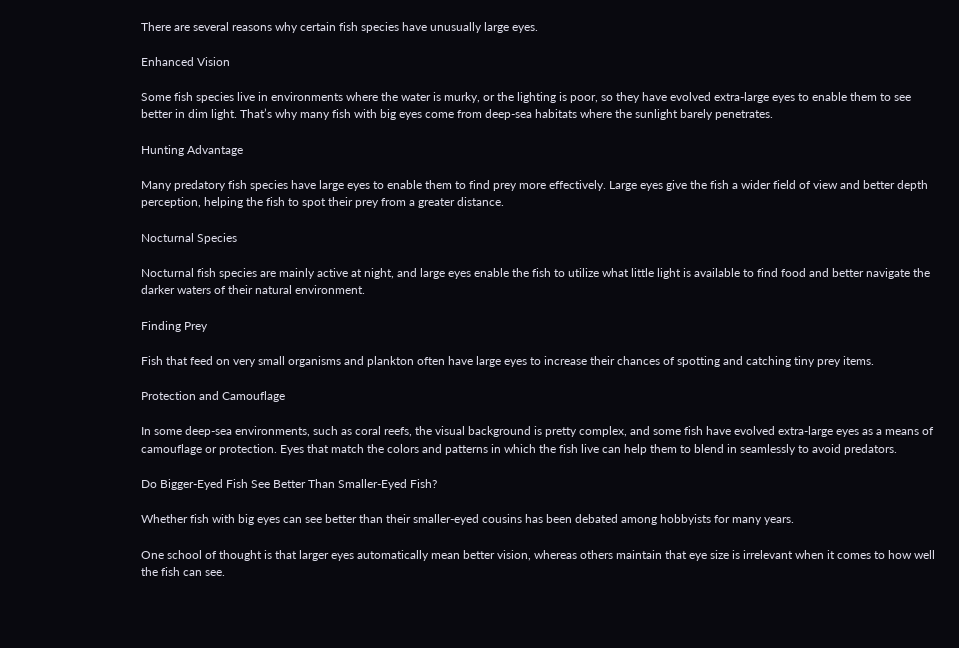There are several reasons why certain fish species have unusually large eyes.

Enhanced Vision

Some fish species live in environments where the water is murky, or the lighting is poor, so they have evolved extra-large eyes to enable them to see better in dim light. That’s why many fish with big eyes come from deep-sea habitats where the sunlight barely penetrates.

Hunting Advantage

Many predatory fish species have large eyes to enable them to find prey more effectively. Large eyes give the fish a wider field of view and better depth perception, helping the fish to spot their prey from a greater distance.

Nocturnal Species

Nocturnal fish species are mainly active at night, and large eyes enable the fish to utilize what little light is available to find food and better navigate the darker waters of their natural environment.

Finding Prey

Fish that feed on very small organisms and plankton often have large eyes to increase their chances of spotting and catching tiny prey items.

Protection and Camouflage

In some deep-sea environments, such as coral reefs, the visual background is pretty complex, and some fish have evolved extra-large eyes as a means of camouflage or protection. Eyes that match the colors and patterns in which the fish live can help them to blend in seamlessly to avoid predators.

Do Bigger-Eyed Fish See Better Than Smaller-Eyed Fish?

Whether fish with big eyes can see better than their smaller-eyed cousins has been debated among hobbyists for many years.

One school of thought is that larger eyes automatically mean better vision, whereas others maintain that eye size is irrelevant when it comes to how well the fish can see.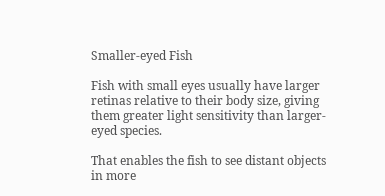Smaller-eyed Fish

Fish with small eyes usually have larger retinas relative to their body size, giving them greater light sensitivity than larger-eyed species.

That enables the fish to see distant objects in more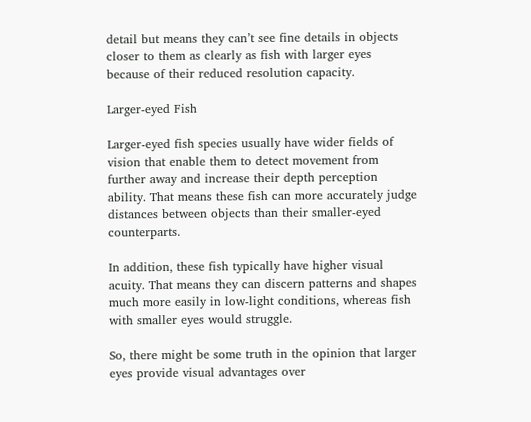detail but means they can’t see fine details in objects closer to them as clearly as fish with larger eyes because of their reduced resolution capacity.

Larger-eyed Fish

Larger-eyed fish species usually have wider fields of vision that enable them to detect movement from further away and increase their depth perception ability. That means these fish can more accurately judge distances between objects than their smaller-eyed counterparts.

In addition, these fish typically have higher visual acuity. That means they can discern patterns and shapes much more easily in low-light conditions, whereas fish with smaller eyes would struggle.

So, there might be some truth in the opinion that larger eyes provide visual advantages over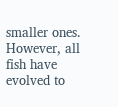smaller ones. However, all fish have evolved to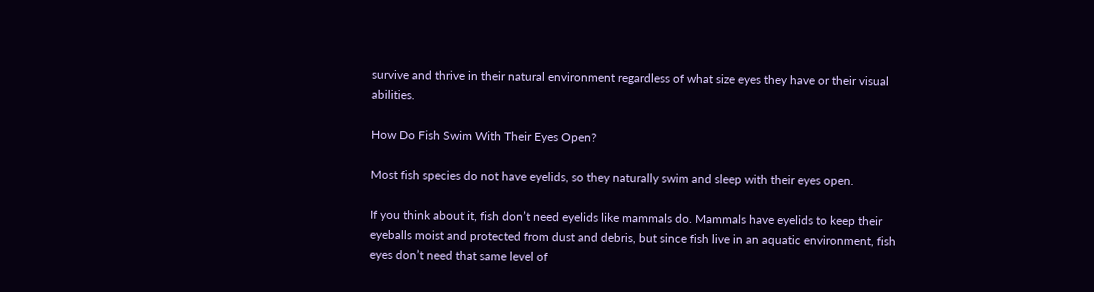survive and thrive in their natural environment regardless of what size eyes they have or their visual abilities.

How Do Fish Swim With Their Eyes Open?

Most fish species do not have eyelids, so they naturally swim and sleep with their eyes open.

If you think about it, fish don’t need eyelids like mammals do. Mammals have eyelids to keep their eyeballs moist and protected from dust and debris, but since fish live in an aquatic environment, fish eyes don’t need that same level of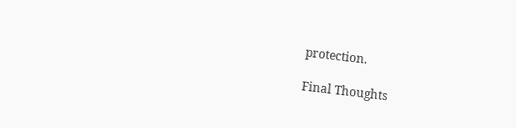protection.

Final Thoughts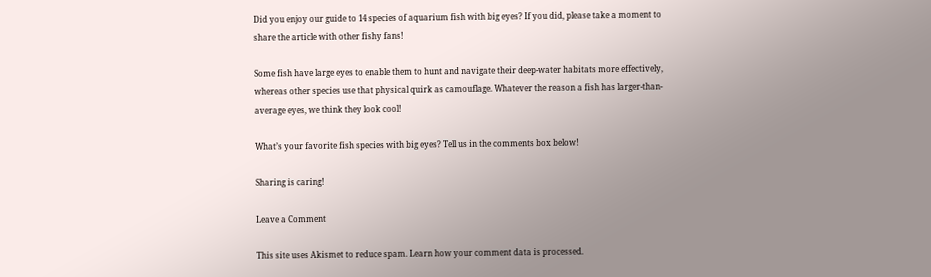Did you enjoy our guide to 14 species of aquarium fish with big eyes? If you did, please take a moment to share the article with other fishy fans!

Some fish have large eyes to enable them to hunt and navigate their deep-water habitats more effectively, whereas other species use that physical quirk as camouflage. Whatever the reason a fish has larger-than-average eyes, we think they look cool!

What’s your favorite fish species with big eyes? Tell us in the comments box below!

Sharing is caring!

Leave a Comment

This site uses Akismet to reduce spam. Learn how your comment data is processed.